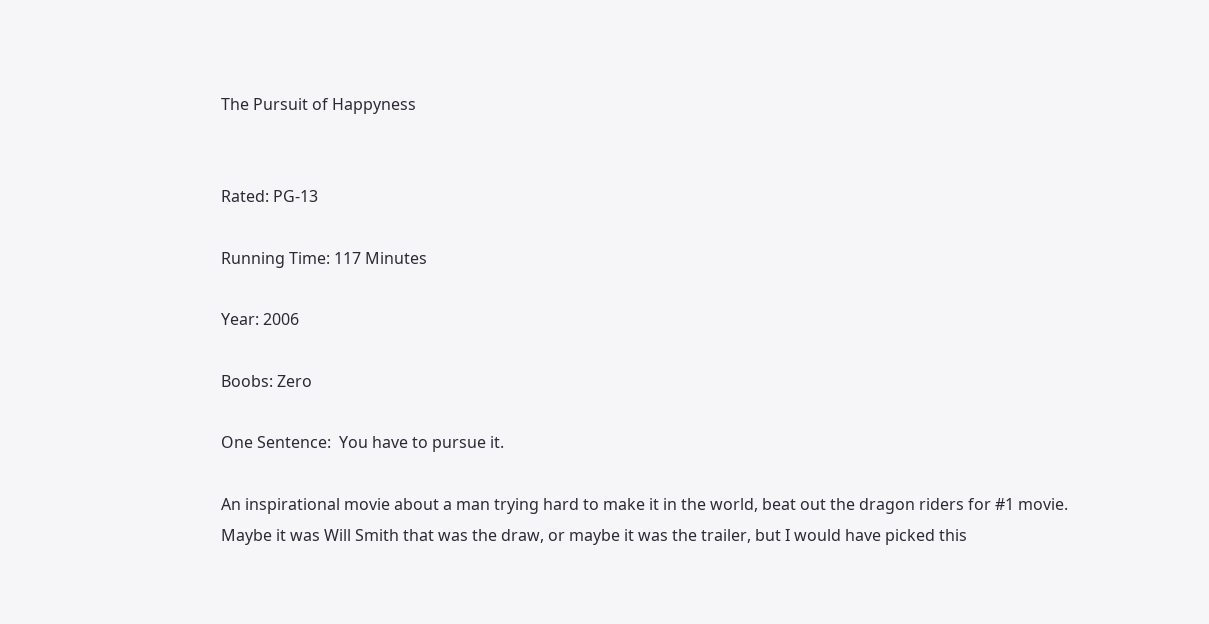The Pursuit of Happyness


Rated: PG-13

Running Time: 117 Minutes

Year: 2006

Boobs: Zero

One Sentence:  You have to pursue it.

An inspirational movie about a man trying hard to make it in the world, beat out the dragon riders for #1 movie. Maybe it was Will Smith that was the draw, or maybe it was the trailer, but I would have picked this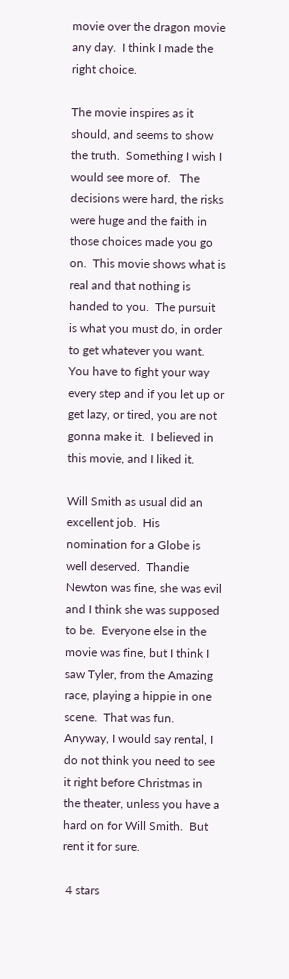movie over the dragon movie any day.  I think I made the right choice.

The movie inspires as it should, and seems to show the truth.  Something I wish I would see more of.   The decisions were hard, the risks were huge and the faith in those choices made you go on.  This movie shows what is real and that nothing is handed to you.  The pursuit is what you must do, in order to get whatever you want.  You have to fight your way every step and if you let up or get lazy, or tired, you are not gonna make it.  I believed in this movie, and I liked it.

Will Smith as usual did an excellent job.  His nomination for a Globe is well deserved.  Thandie Newton was fine, she was evil and I think she was supposed to be.  Everyone else in the movie was fine, but I think I saw Tyler, from the Amazing race, playing a hippie in one scene.  That was fun.  Anyway, I would say rental, I do not think you need to see it right before Christmas in the theater, unless you have a hard on for Will Smith.  But rent it for sure.

 4 stars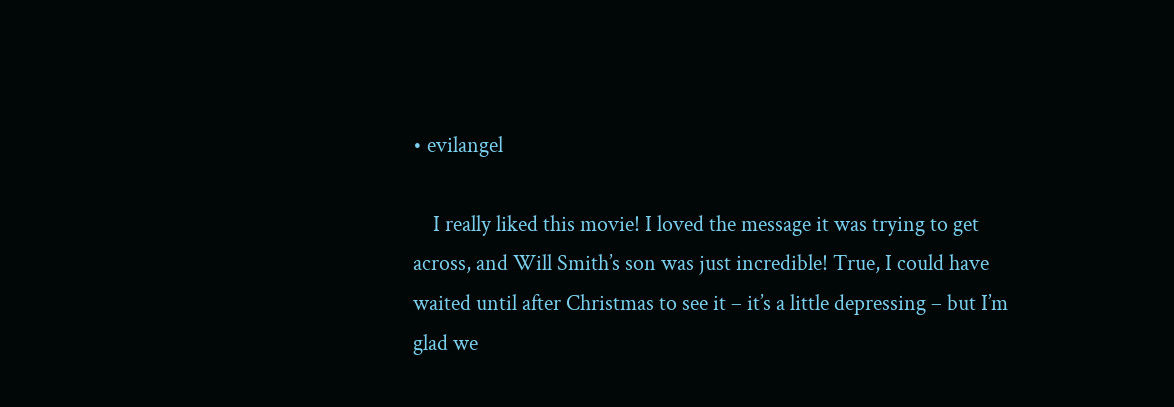• evilangel

    I really liked this movie! I loved the message it was trying to get across, and Will Smith’s son was just incredible! True, I could have waited until after Christmas to see it – it’s a little depressing – but I’m glad we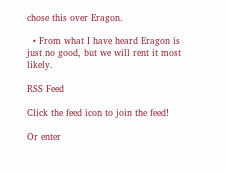chose this over Eragon.

  • From what I have heard Eragon is just no good, but we will rent it most likely.

RSS Feed

Click the feed icon to join the feed!

Or enter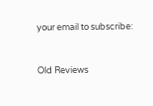your email to subscribe:


Old Reviews